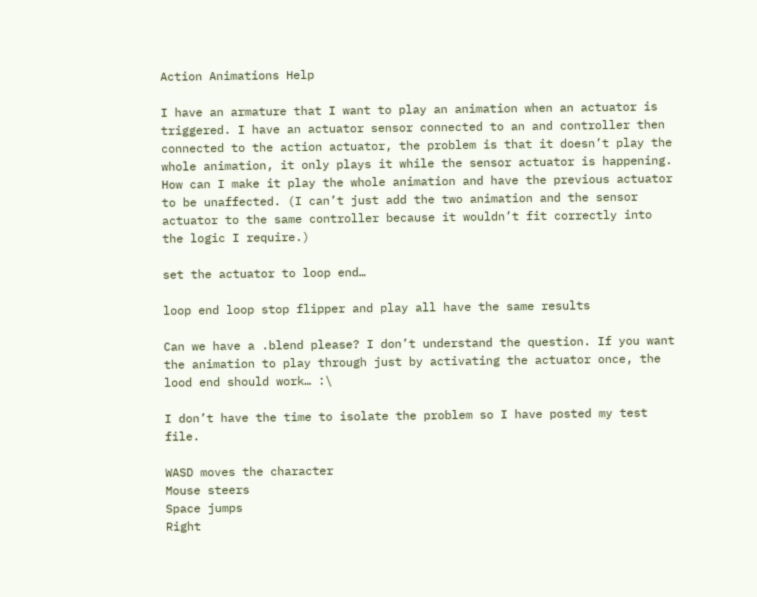Action Animations Help

I have an armature that I want to play an animation when an actuator is triggered. I have an actuator sensor connected to an and controller then connected to the action actuator, the problem is that it doesn’t play the whole animation, it only plays it while the sensor actuator is happening. How can I make it play the whole animation and have the previous actuator to be unaffected. (I can’t just add the two animation and the sensor actuator to the same controller because it wouldn’t fit correctly into the logic I require.)

set the actuator to loop end…

loop end loop stop flipper and play all have the same results

Can we have a .blend please? I don’t understand the question. If you want the animation to play through just by activating the actuator once, the lood end should work… :\

I don’t have the time to isolate the problem so I have posted my test file.

WASD moves the character
Mouse steers
Space jumps
Right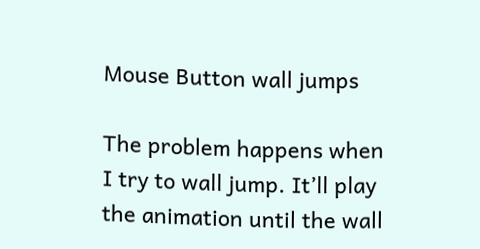Mouse Button wall jumps

The problem happens when I try to wall jump. It’ll play the animation until the wall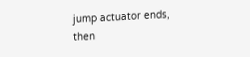jump actuator ends, then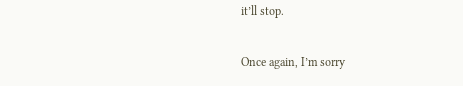it’ll stop.

Once again, I’m sorry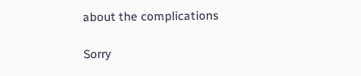about the complications

Sorry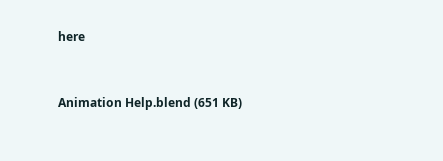here


Animation Help.blend (651 KB)